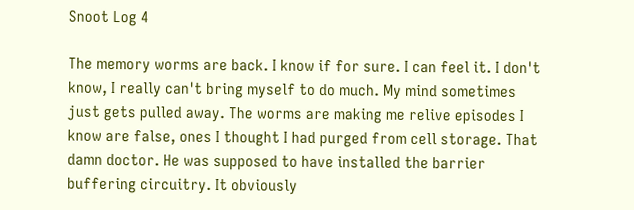Snoot Log 4

The memory worms are back. I know if for sure. I can feel it. I don't know, I really can't bring myself to do much. My mind sometimes just gets pulled away. The worms are making me relive episodes I know are false, ones I thought I had purged from cell storage. That damn doctor. He was supposed to have installed the barrier buffering circuitry. It obviously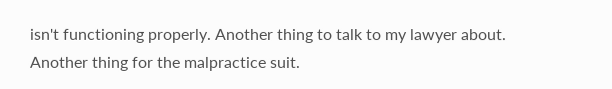isn't functioning properly. Another thing to talk to my lawyer about. Another thing for the malpractice suit.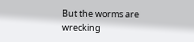But the worms are wrecking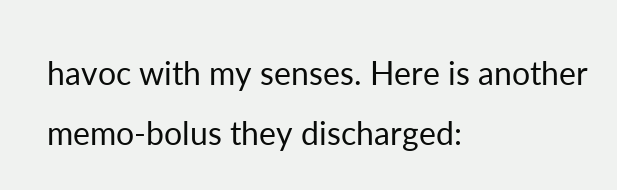havoc with my senses. Here is another memo-bolus they discharged: